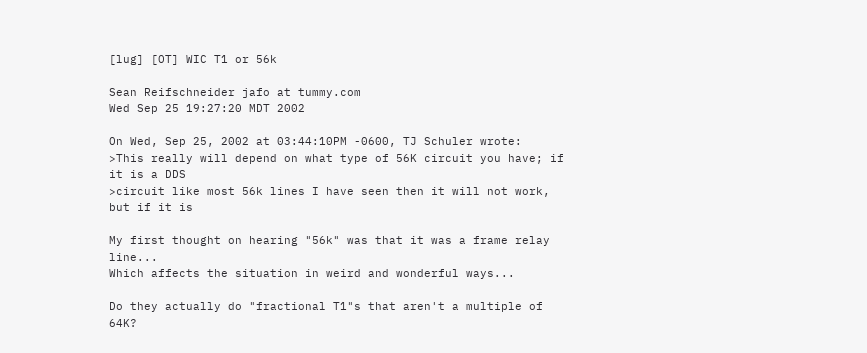[lug] [OT] WIC T1 or 56k

Sean Reifschneider jafo at tummy.com
Wed Sep 25 19:27:20 MDT 2002

On Wed, Sep 25, 2002 at 03:44:10PM -0600, TJ Schuler wrote:
>This really will depend on what type of 56K circuit you have; if it is a DDS
>circuit like most 56k lines I have seen then it will not work, but if it is

My first thought on hearing "56k" was that it was a frame relay line...
Which affects the situation in weird and wonderful ways...

Do they actually do "fractional T1"s that aren't a multiple of 64K?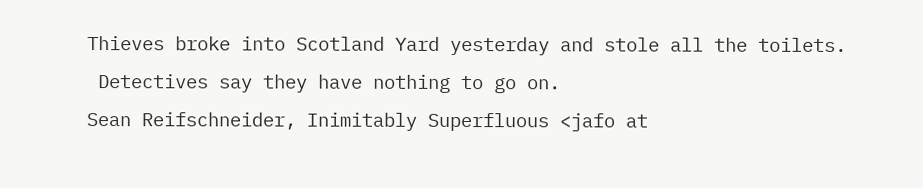Thieves broke into Scotland Yard yesterday and stole all the toilets.
 Detectives say they have nothing to go on.
Sean Reifschneider, Inimitably Superfluous <jafo at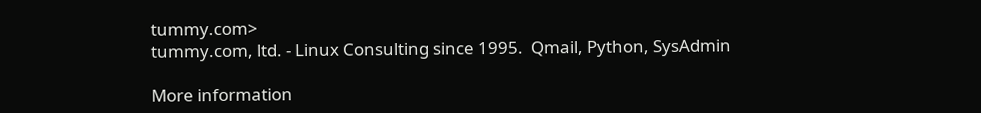tummy.com>
tummy.com, ltd. - Linux Consulting since 1995.  Qmail, Python, SysAdmin

More information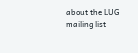about the LUG mailing list